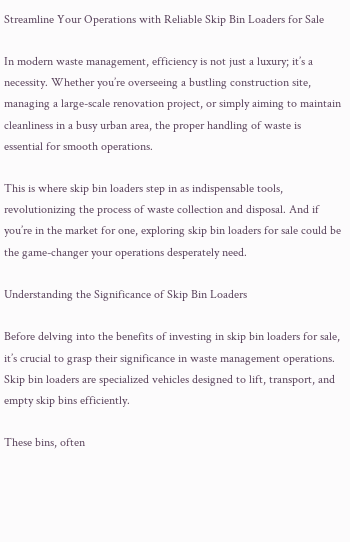Streamline Your Operations with Reliable Skip Bin Loaders for Sale

In modern waste management, efficiency is not just a luxury; it’s a necessity. Whether you’re overseeing a bustling construction site, managing a large-scale renovation project, or simply aiming to maintain cleanliness in a busy urban area, the proper handling of waste is essential for smooth operations.

This is where skip bin loaders step in as indispensable tools, revolutionizing the process of waste collection and disposal. And if you’re in the market for one, exploring skip bin loaders for sale could be the game-changer your operations desperately need.

Understanding the Significance of Skip Bin Loaders

Before delving into the benefits of investing in skip bin loaders for sale, it’s crucial to grasp their significance in waste management operations. Skip bin loaders are specialized vehicles designed to lift, transport, and empty skip bins efficiently.

These bins, often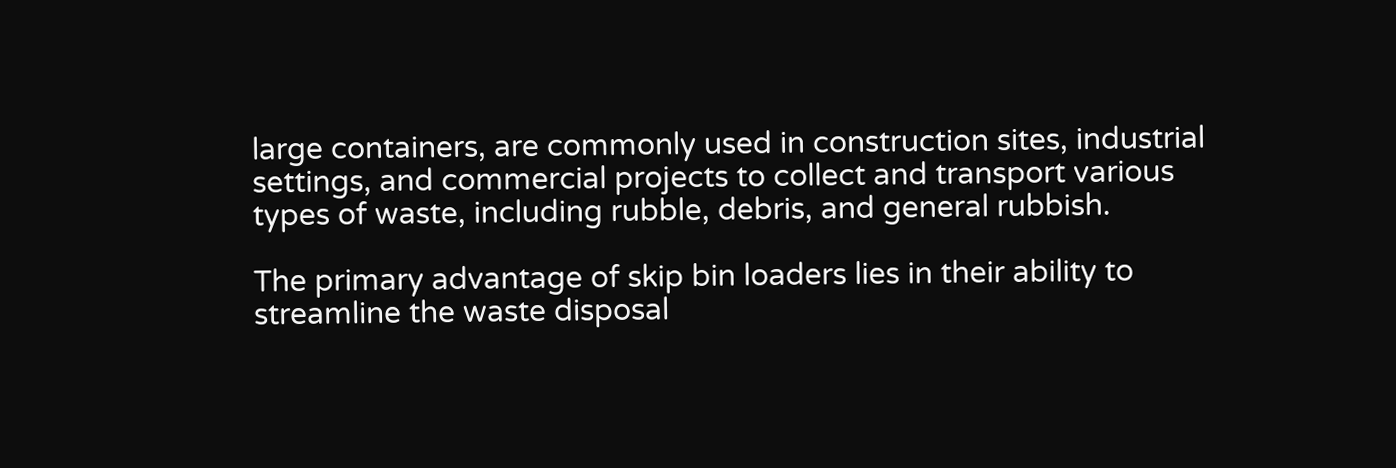large containers, are commonly used in construction sites, industrial settings, and commercial projects to collect and transport various types of waste, including rubble, debris, and general rubbish.

The primary advantage of skip bin loaders lies in their ability to streamline the waste disposal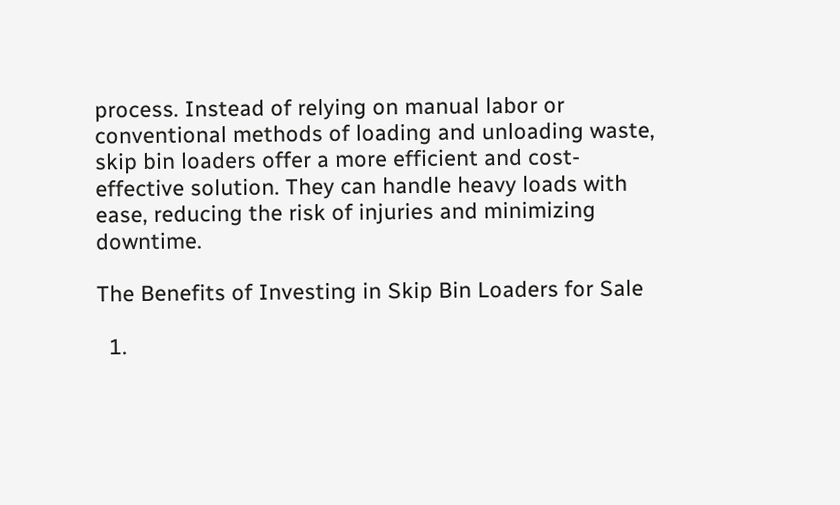process. Instead of relying on manual labor or conventional methods of loading and unloading waste, skip bin loaders offer a more efficient and cost-effective solution. They can handle heavy loads with ease, reducing the risk of injuries and minimizing downtime.

The Benefits of Investing in Skip Bin Loaders for Sale

  1.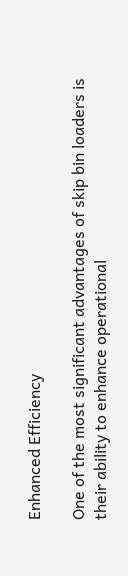Enhanced Efficiency

One of the most significant advantages of skip bin loaders is their ability to enhance operational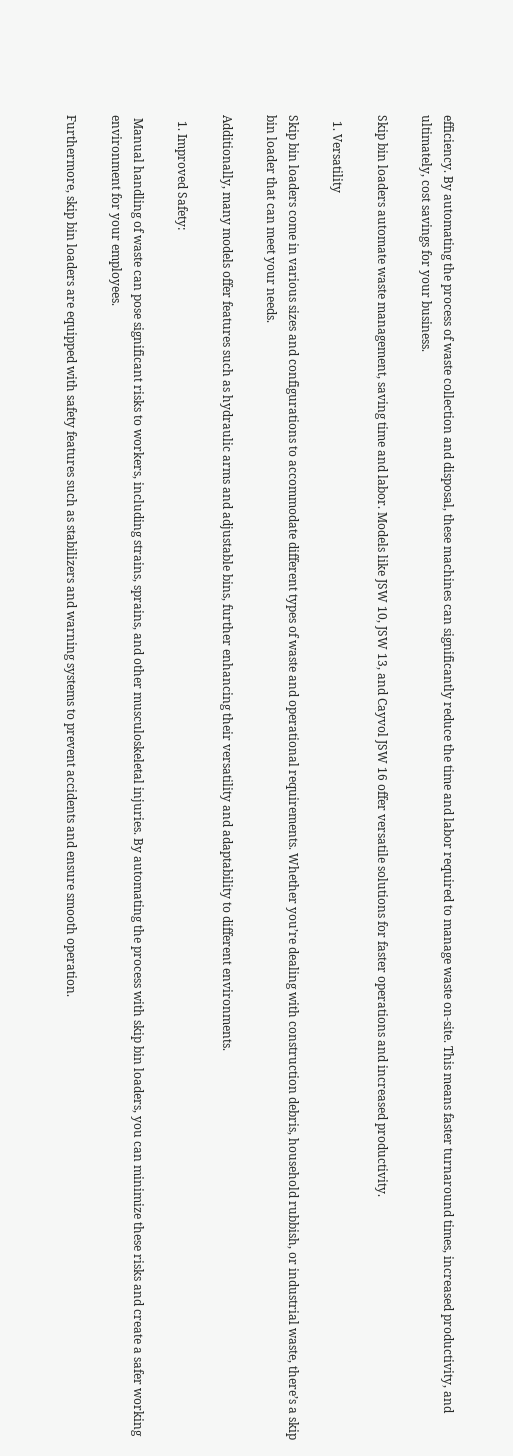efficiency. By automating the process of waste collection and disposal, these machines can significantly reduce the time and labor required to manage waste on-site. This means faster turnaround times, increased productivity, and ultimately, cost savings for your business.

Skip bin loaders automate waste management, saving time and labor. Models like JSW 10, JSW 13, and Cayvol JSW 16 offer versatile solutions for faster operations and increased productivity.

  1. Versatility

Skip bin loaders come in various sizes and configurations to accommodate different types of waste and operational requirements. Whether you’re dealing with construction debris, household rubbish, or industrial waste, there’s a skip bin loader that can meet your needs.

Additionally, many models offer features such as hydraulic arms and adjustable bins, further enhancing their versatility and adaptability to different environments.

  1. Improved Safety:

 Manual handling of waste can pose significant risks to workers, including strains, sprains, and other musculoskeletal injuries. By automating the process with skip bin loaders, you can minimize these risks and create a safer working environment for your employees.

Furthermore, skip bin loaders are equipped with safety features such as stabilizers and warning systems to prevent accidents and ensure smooth operation.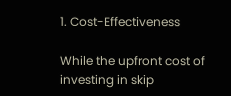1. Cost-Effectiveness

While the upfront cost of investing in skip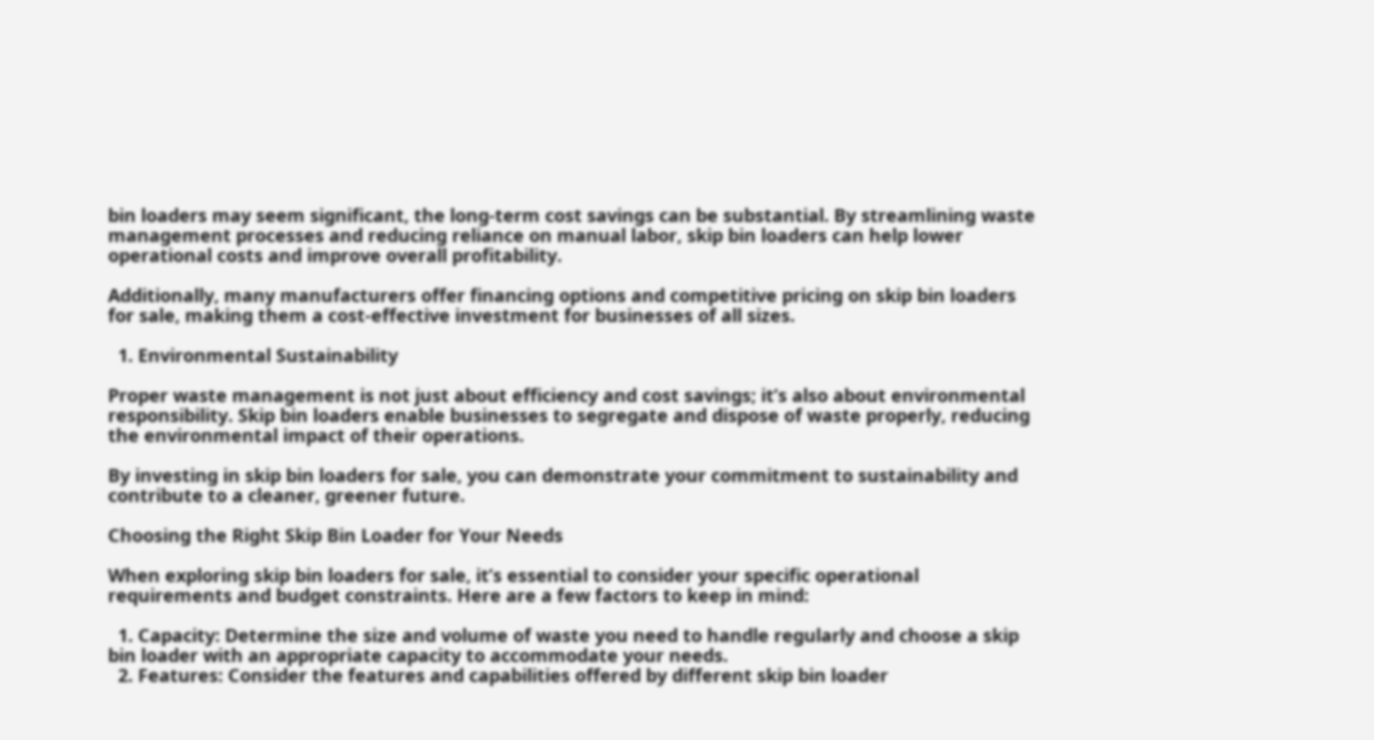bin loaders may seem significant, the long-term cost savings can be substantial. By streamlining waste management processes and reducing reliance on manual labor, skip bin loaders can help lower operational costs and improve overall profitability.

Additionally, many manufacturers offer financing options and competitive pricing on skip bin loaders for sale, making them a cost-effective investment for businesses of all sizes.

  1. Environmental Sustainability

Proper waste management is not just about efficiency and cost savings; it’s also about environmental responsibility. Skip bin loaders enable businesses to segregate and dispose of waste properly, reducing the environmental impact of their operations.

By investing in skip bin loaders for sale, you can demonstrate your commitment to sustainability and contribute to a cleaner, greener future.

Choosing the Right Skip Bin Loader for Your Needs

When exploring skip bin loaders for sale, it’s essential to consider your specific operational requirements and budget constraints. Here are a few factors to keep in mind:

  1. Capacity: Determine the size and volume of waste you need to handle regularly and choose a skip bin loader with an appropriate capacity to accommodate your needs.
  2. Features: Consider the features and capabilities offered by different skip bin loader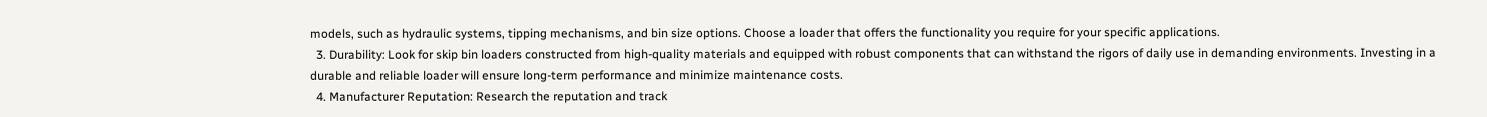models, such as hydraulic systems, tipping mechanisms, and bin size options. Choose a loader that offers the functionality you require for your specific applications.
  3. Durability: Look for skip bin loaders constructed from high-quality materials and equipped with robust components that can withstand the rigors of daily use in demanding environments. Investing in a durable and reliable loader will ensure long-term performance and minimize maintenance costs.
  4. Manufacturer Reputation: Research the reputation and track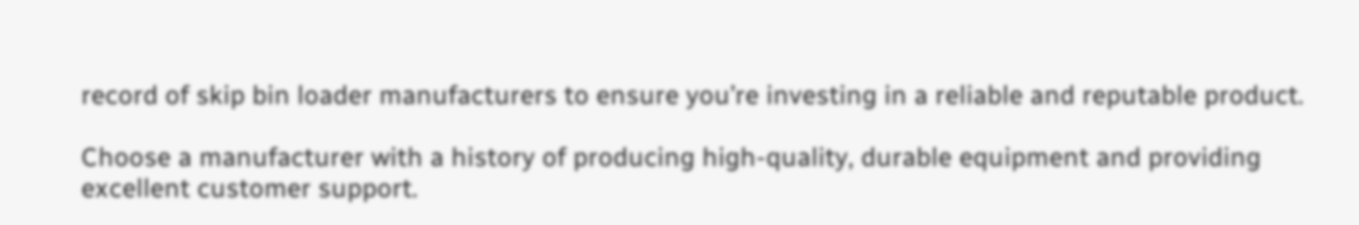record of skip bin loader manufacturers to ensure you’re investing in a reliable and reputable product.

Choose a manufacturer with a history of producing high-quality, durable equipment and providing excellent customer support.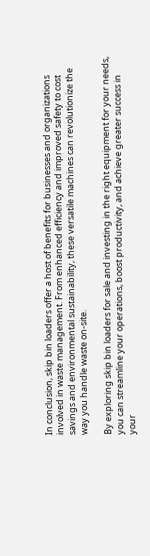In conclusion, skip bin loaders offer a host of benefits for businesses and organizations involved in waste management. From enhanced efficiency and improved safety to cost savings and environmental sustainability, these versatile machines can revolutionize the way you handle waste on-site.

By exploring skip bin loaders for sale and investing in the right equipment for your needs, you can streamline your operations, boost productivity, and achieve greater success in your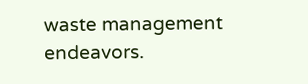waste management endeavors.